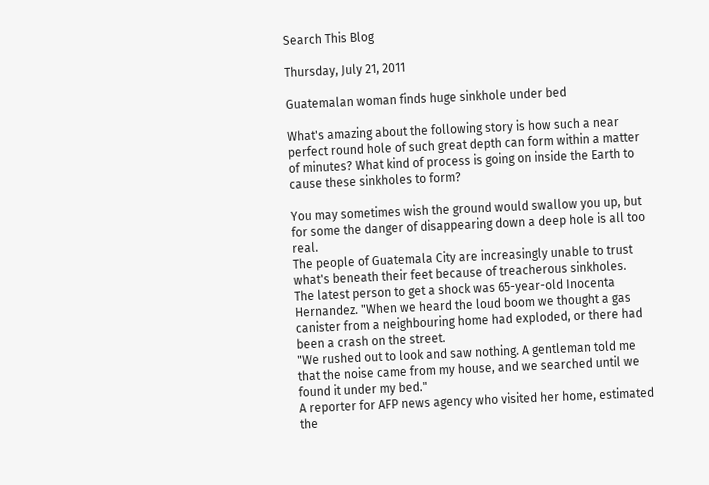Search This Blog

Thursday, July 21, 2011

Guatemalan woman finds huge sinkhole under bed

What's amazing about the following story is how such a near perfect round hole of such great depth can form within a matter of minutes? What kind of process is going on inside the Earth to cause these sinkholes to form?

You may sometimes wish the ground would swallow you up, but for some the danger of disappearing down a deep hole is all too real.
The people of Guatemala City are increasingly unable to trust what's beneath their feet because of treacherous sinkholes.
The latest person to get a shock was 65-year-old Inocenta Hernandez. "When we heard the loud boom we thought a gas canister from a neighbouring home had exploded, or there had been a crash on the street.
"We rushed out to look and saw nothing. A gentleman told me that the noise came from my house, and we searched until we found it under my bed."
A reporter for AFP news agency who visited her home, estimated the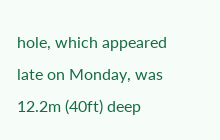hole, which appeared late on Monday, was 12.2m (40ft) deep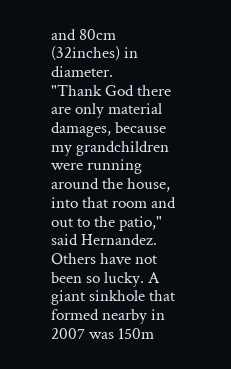and 80cm (32inches) in diameter.
"Thank God there are only material damages, because my grandchildren were running around the house, into that room and out to the patio," said Hernandez.
Others have not been so lucky. A giant sinkhole that formed nearby in 2007 was 150m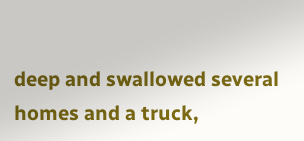deep and swallowed several homes and a truck,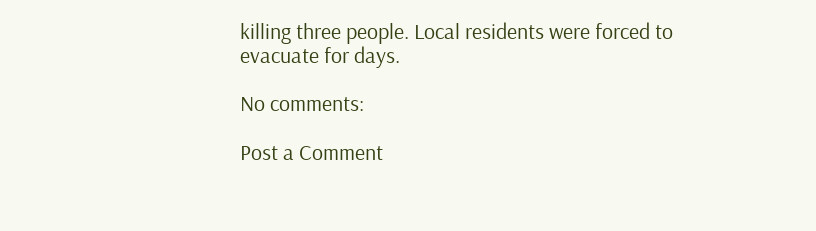killing three people. Local residents were forced to evacuate for days.

No comments:

Post a Comment